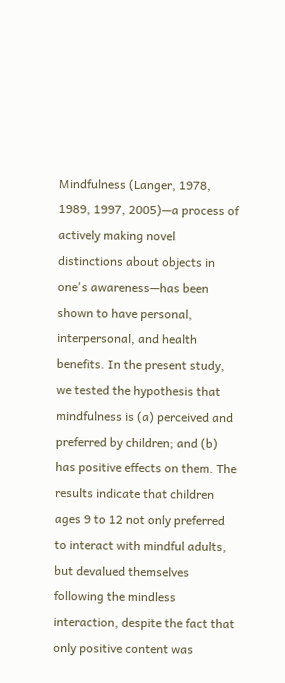Mindfulness (Langer, 1978, 1989, 1997, 2005)—a process of actively making novel distinctions about objects in one's awareness—has been shown to have personal, interpersonal, and health benefits. In the present study, we tested the hypothesis that mindfulness is (a) perceived and preferred by children; and (b) has positive effects on them. The results indicate that children ages 9 to 12 not only preferred to interact with mindful adults, but devalued themselves following the mindless interaction, despite the fact that only positive content was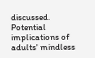discussed. Potential implications of adults' mindless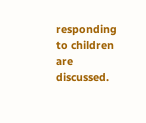responding to children are discussed.